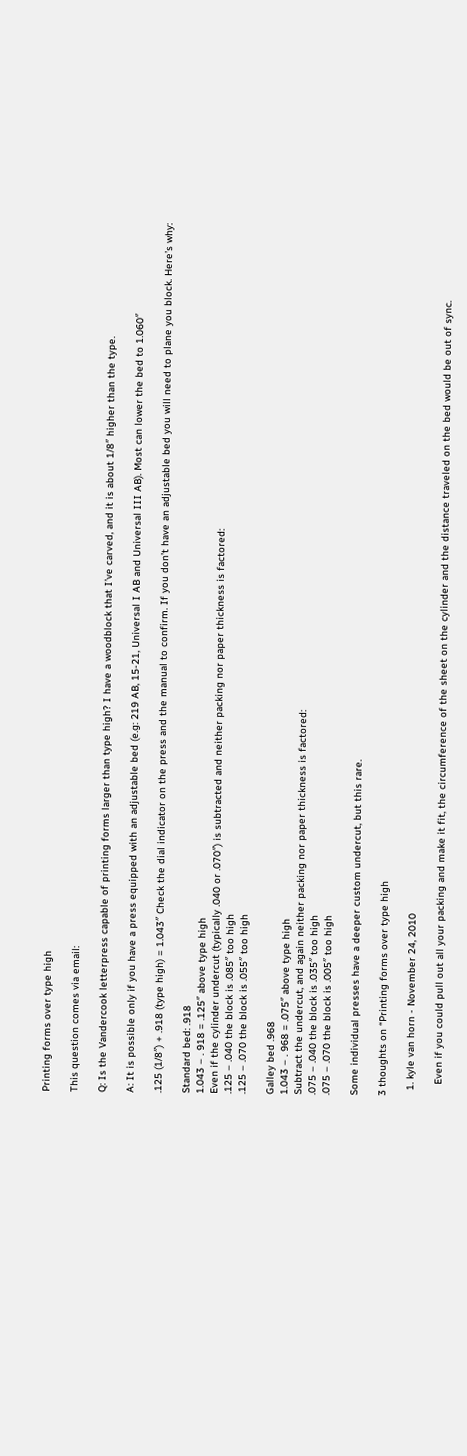Printing forms over type high

This question comes via email:

Q: Is the Vandercook letterpress capable of printing forms larger than type high? I have a woodblock that I’ve carved, and it is about 1/8″ higher than the type.

A: It is possible only if you have a press equipped with an adjustable bed (e.g: 219 AB, 15-21, Universal I AB and Universal III AB). Most can lower the bed to 1.060″

.125 (1/8″) + .918 (type high) = 1.043″ Check the dial indicator on the press and the manual to confirm. If you don’t have an adjustable bed you will need to plane you block. Here’s why:

Standard bed: .918
1.043 – . 918 = .125″ above type high
Even if the cylinder undercut (typically .040 or .070″) is subtracted and neither packing nor paper thickness is factored:
.125 – .040 the block is .085″ too high
.125 – .070 the block is .055″ too high

Galley bed .968
1.043 – . 968 = .075″ above type high
Subtract the undercut, and again neither packing nor paper thickness is factored:
.075 – .040 the block is .035″ too high
.075 – .070 the block is .005″ too high

Some individual presses have a deeper custom undercut, but this rare.

3 thoughts on “Printing forms over type high

  1. kyle van horn - November 24, 2010

    Even if you could pull out all your packing and make it fit, the circumference of the sheet on the cylinder and the distance traveled on the bed would be out of sync.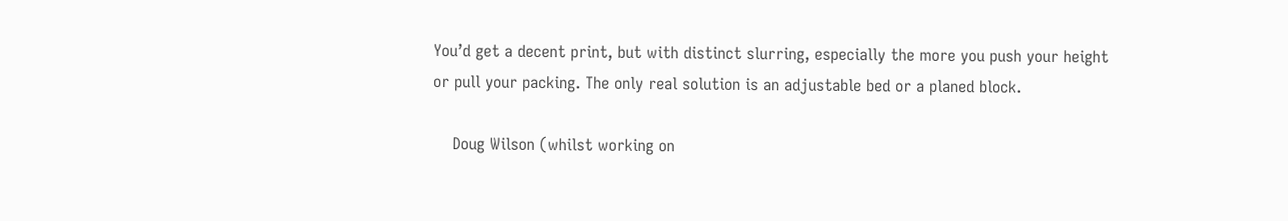You’d get a decent print, but with distinct slurring, especially the more you push your height or pull your packing. The only real solution is an adjustable bed or a planed block.

    Doug Wilson (whilst working on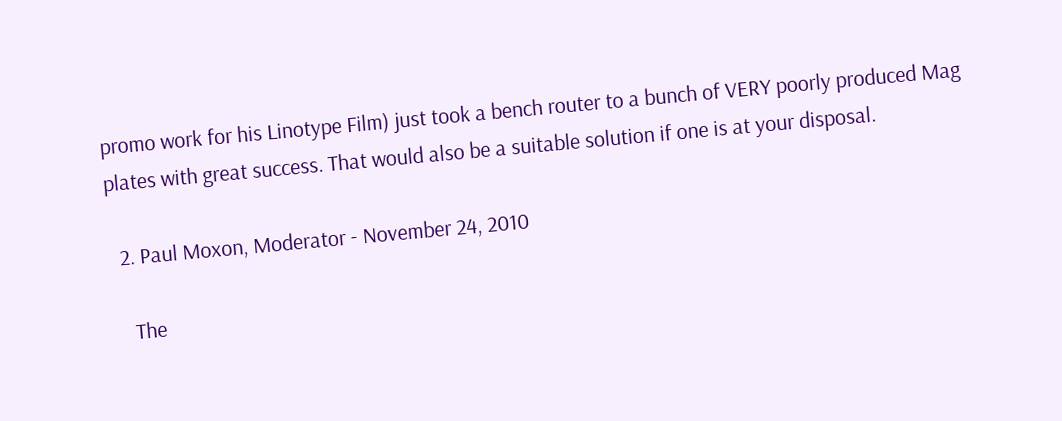promo work for his Linotype Film) just took a bench router to a bunch of VERY poorly produced Mag plates with great success. That would also be a suitable solution if one is at your disposal.

  2. Paul Moxon, Moderator - November 24, 2010

    The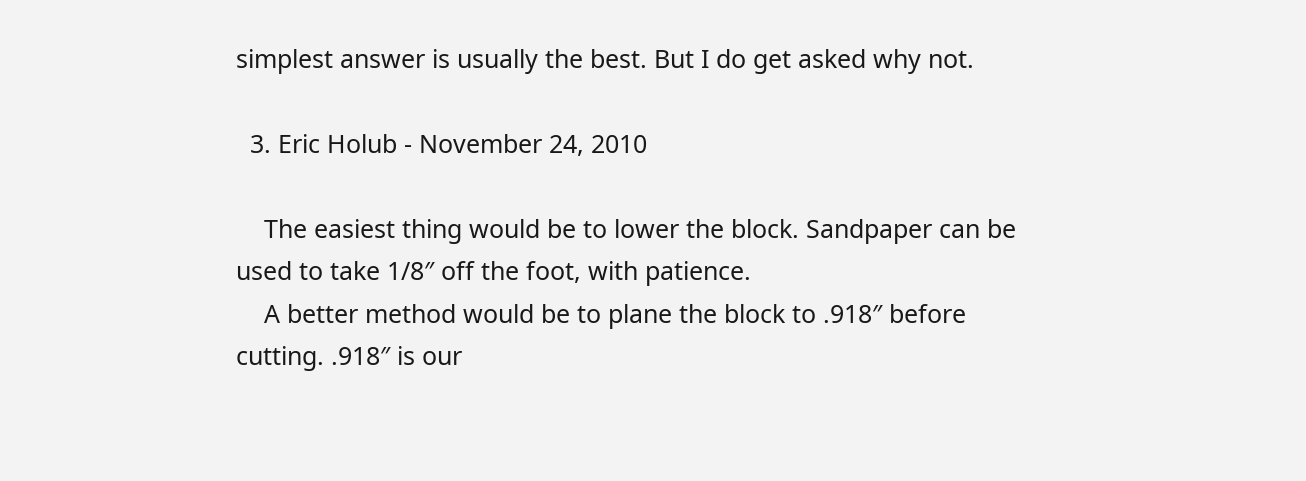simplest answer is usually the best. But I do get asked why not.

  3. Eric Holub - November 24, 2010

    The easiest thing would be to lower the block. Sandpaper can be used to take 1/8″ off the foot, with patience.
    A better method would be to plane the block to .918″ before cutting. .918″ is our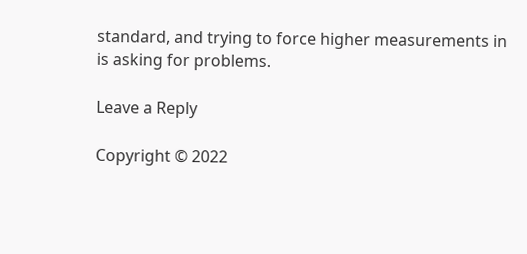standard, and trying to force higher measurements in is asking for problems.

Leave a Reply

Copyright © 2022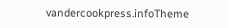vandercookpress.infoTheme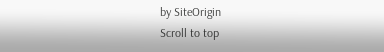by SiteOrigin
Scroll to top